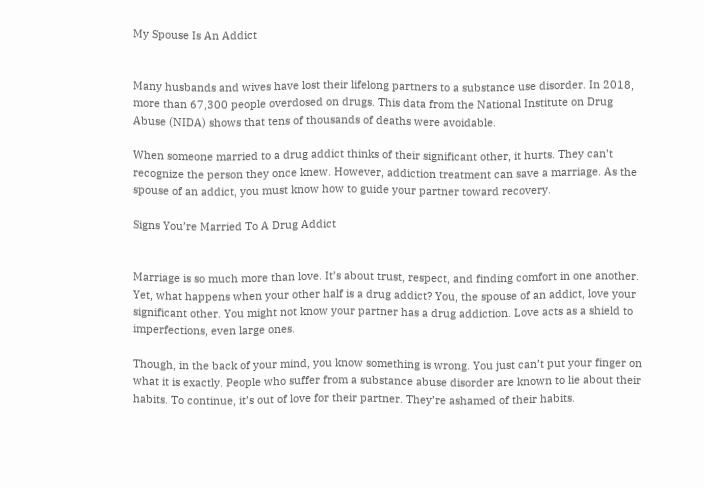My Spouse Is An Addict


Many husbands and wives have lost their lifelong partners to a substance use disorder. In 2018, more than 67,300 people overdosed on drugs. This data from the National Institute on Drug Abuse (NIDA) shows that tens of thousands of deaths were avoidable.

When someone married to a drug addict thinks of their significant other, it hurts. They can’t recognize the person they once knew. However, addiction treatment can save a marriage. As the spouse of an addict, you must know how to guide your partner toward recovery.

Signs You’re Married To A Drug Addict


Marriage is so much more than love. It’s about trust, respect, and finding comfort in one another. Yet, what happens when your other half is a drug addict? You, the spouse of an addict, love your significant other. You might not know your partner has a drug addiction. Love acts as a shield to imperfections, even large ones.

Though, in the back of your mind, you know something is wrong. You just can’t put your finger on what it is exactly. People who suffer from a substance abuse disorder are known to lie about their habits. To continue, it’s out of love for their partner. They’re ashamed of their habits.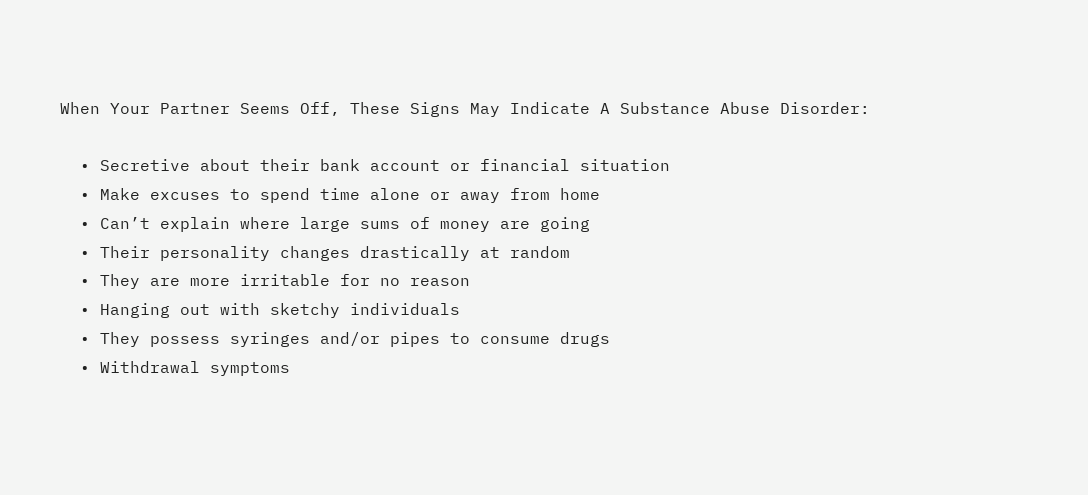When Your Partner Seems Off, These Signs May Indicate A Substance Abuse Disorder:

  • Secretive about their bank account or financial situation
  • Make excuses to spend time alone or away from home
  • Can’t explain where large sums of money are going
  • Their personality changes drastically at random
  • They are more irritable for no reason
  • Hanging out with sketchy individuals
  • They possess syringes and/or pipes to consume drugs
  • Withdrawal symptoms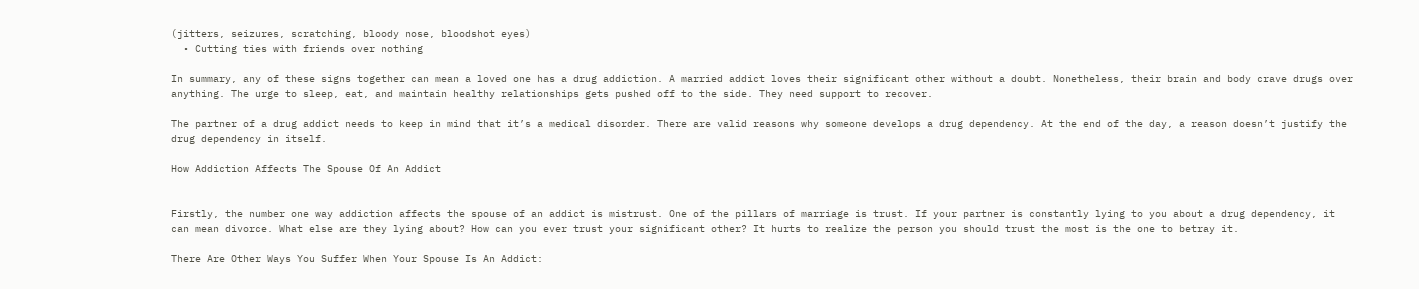(jitters, seizures, scratching, bloody nose, bloodshot eyes)
  • Cutting ties with friends over nothing

In summary, any of these signs together can mean a loved one has a drug addiction. A married addict loves their significant other without a doubt. Nonetheless, their brain and body crave drugs over anything. The urge to sleep, eat, and maintain healthy relationships gets pushed off to the side. They need support to recover.

The partner of a drug addict needs to keep in mind that it’s a medical disorder. There are valid reasons why someone develops a drug dependency. At the end of the day, a reason doesn’t justify the drug dependency in itself.

How Addiction Affects The Spouse Of An Addict


Firstly, the number one way addiction affects the spouse of an addict is mistrust. One of the pillars of marriage is trust. If your partner is constantly lying to you about a drug dependency, it can mean divorce. What else are they lying about? How can you ever trust your significant other? It hurts to realize the person you should trust the most is the one to betray it.

There Are Other Ways You Suffer When Your Spouse Is An Addict: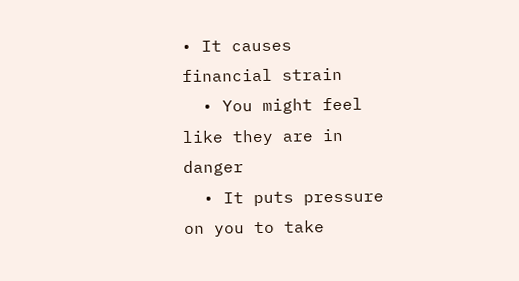• It causes financial strain
  • You might feel like they are in danger
  • It puts pressure on you to take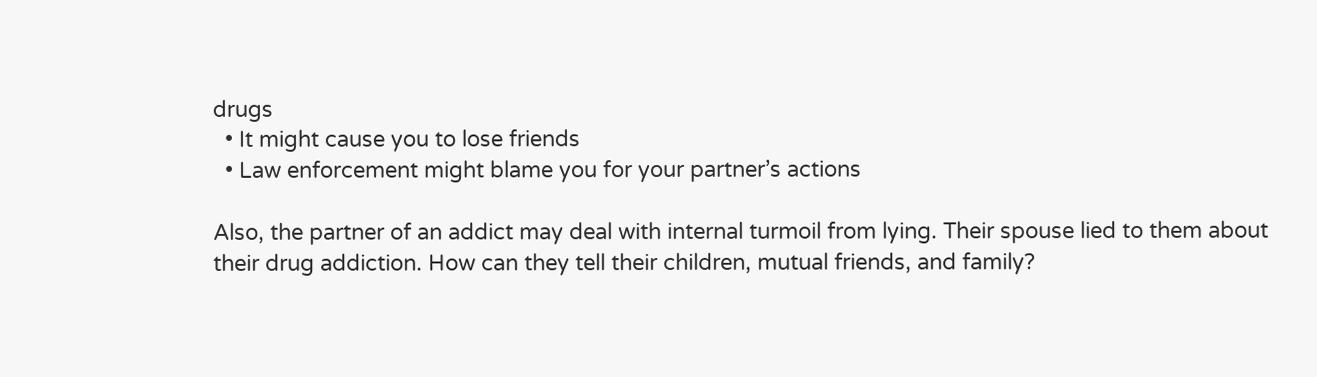drugs
  • It might cause you to lose friends
  • Law enforcement might blame you for your partner’s actions

Also, the partner of an addict may deal with internal turmoil from lying. Their spouse lied to them about their drug addiction. How can they tell their children, mutual friends, and family?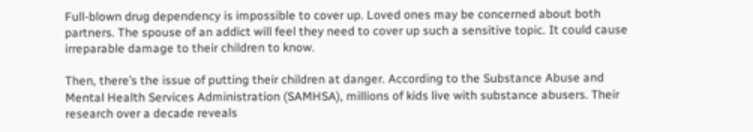Full-blown drug dependency is impossible to cover up. Loved ones may be concerned about both partners. The spouse of an addict will feel they need to cover up such a sensitive topic. It could cause irreparable damage to their children to know.

Then, there’s the issue of putting their children at danger. According to the Substance Abuse and Mental Health Services Administration (SAMHSA), millions of kids live with substance abusers. Their research over a decade reveals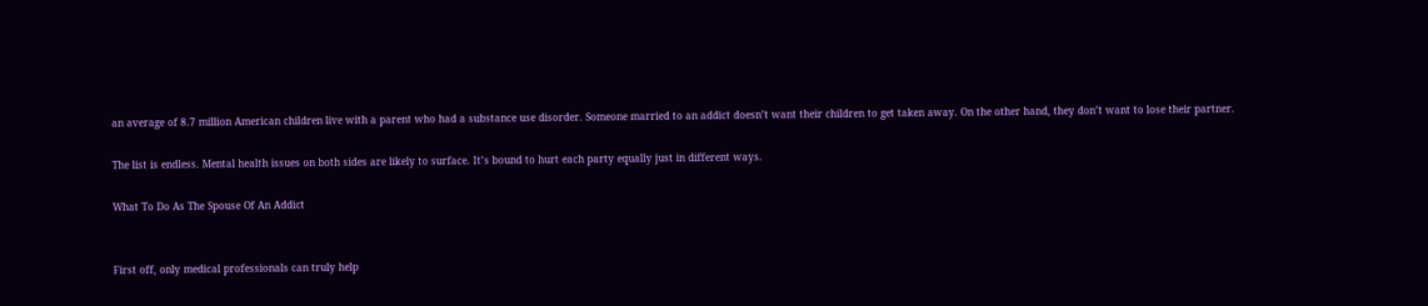an average of 8.7 million American children live with a parent who had a substance use disorder. Someone married to an addict doesn’t want their children to get taken away. On the other hand, they don’t want to lose their partner.

The list is endless. Mental health issues on both sides are likely to surface. It’s bound to hurt each party equally just in different ways.

What To Do As The Spouse Of An Addict


First off, only medical professionals can truly help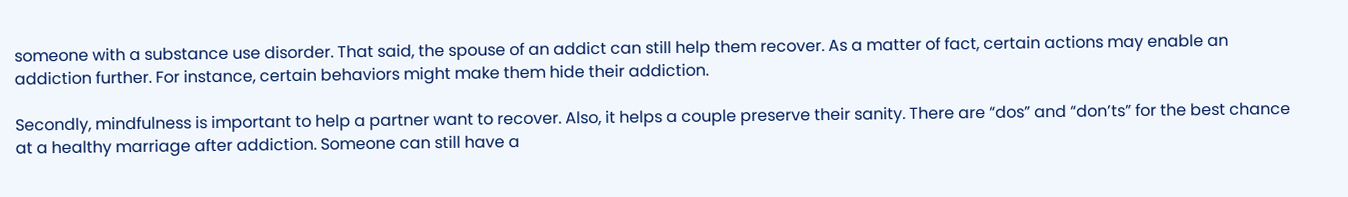someone with a substance use disorder. That said, the spouse of an addict can still help them recover. As a matter of fact, certain actions may enable an addiction further. For instance, certain behaviors might make them hide their addiction.

Secondly, mindfulness is important to help a partner want to recover. Also, it helps a couple preserve their sanity. There are “dos” and “don’ts” for the best chance at a healthy marriage after addiction. Someone can still have a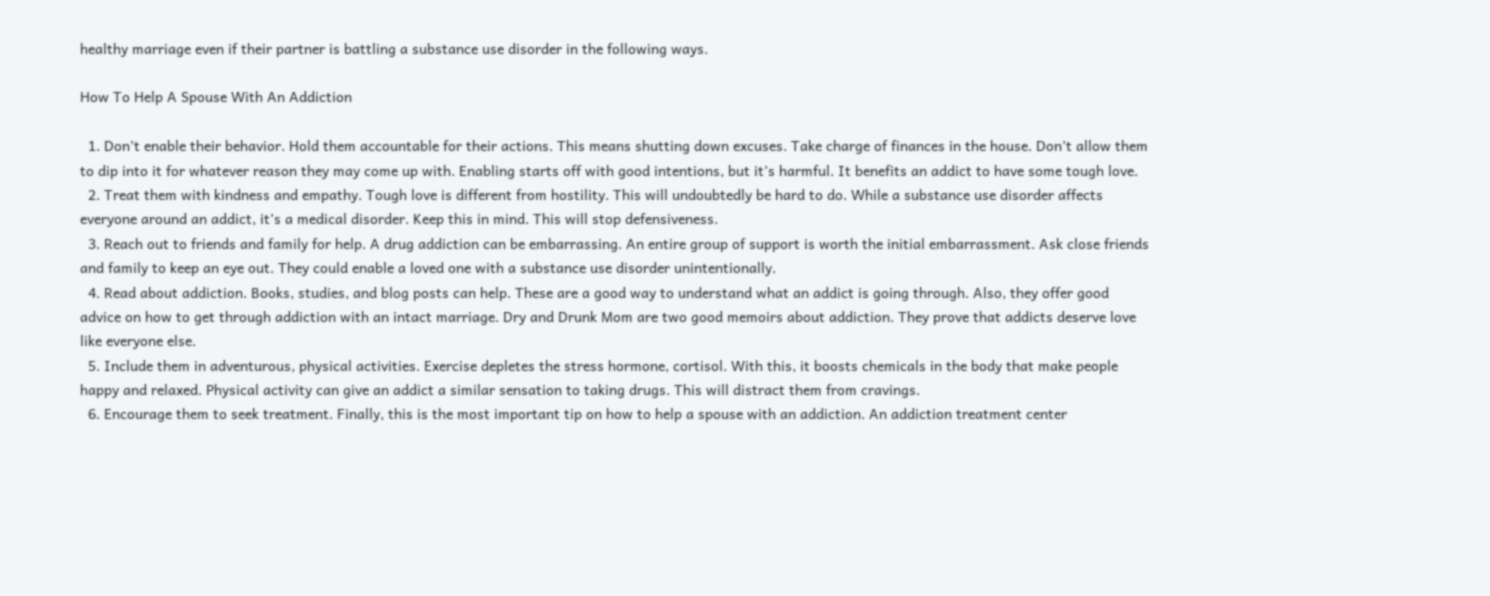healthy marriage even if their partner is battling a substance use disorder in the following ways.

How To Help A Spouse With An Addiction

  1. Don’t enable their behavior. Hold them accountable for their actions. This means shutting down excuses. Take charge of finances in the house. Don’t allow them to dip into it for whatever reason they may come up with. Enabling starts off with good intentions, but it’s harmful. It benefits an addict to have some tough love.
  2. Treat them with kindness and empathy. Tough love is different from hostility. This will undoubtedly be hard to do. While a substance use disorder affects everyone around an addict, it’s a medical disorder. Keep this in mind. This will stop defensiveness.
  3. Reach out to friends and family for help. A drug addiction can be embarrassing. An entire group of support is worth the initial embarrassment. Ask close friends and family to keep an eye out. They could enable a loved one with a substance use disorder unintentionally.
  4. Read about addiction. Books, studies, and blog posts can help. These are a good way to understand what an addict is going through. Also, they offer good advice on how to get through addiction with an intact marriage. Dry and Drunk Mom are two good memoirs about addiction. They prove that addicts deserve love like everyone else.
  5. Include them in adventurous, physical activities. Exercise depletes the stress hormone, cortisol. With this, it boosts chemicals in the body that make people happy and relaxed. Physical activity can give an addict a similar sensation to taking drugs. This will distract them from cravings.
  6. Encourage them to seek treatment. Finally, this is the most important tip on how to help a spouse with an addiction. An addiction treatment center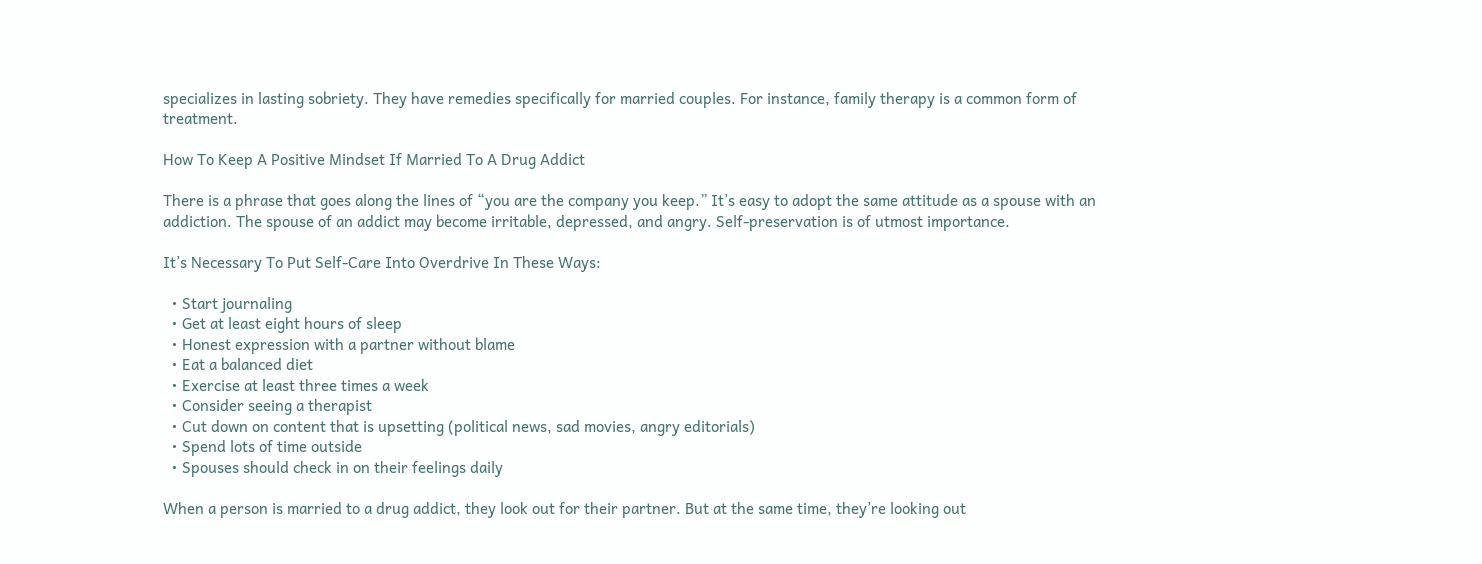specializes in lasting sobriety. They have remedies specifically for married couples. For instance, family therapy is a common form of treatment.

How To Keep A Positive Mindset If Married To A Drug Addict

There is a phrase that goes along the lines of “you are the company you keep.” It’s easy to adopt the same attitude as a spouse with an addiction. The spouse of an addict may become irritable, depressed, and angry. Self-preservation is of utmost importance.

It’s Necessary To Put Self-Care Into Overdrive In These Ways:

  • Start journaling
  • Get at least eight hours of sleep
  • Honest expression with a partner without blame
  • Eat a balanced diet
  • Exercise at least three times a week
  • Consider seeing a therapist
  • Cut down on content that is upsetting (political news, sad movies, angry editorials)
  • Spend lots of time outside
  • Spouses should check in on their feelings daily

When a person is married to a drug addict, they look out for their partner. But at the same time, they’re looking out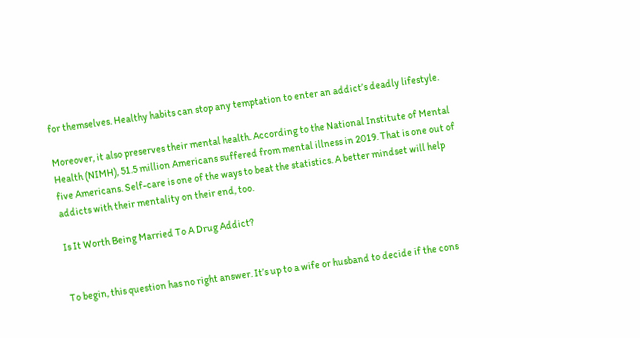for themselves. Healthy habits can stop any temptation to enter an addict’s deadly lifestyle.

Moreover, it also preserves their mental health. According to the National Institute of Mental Health (NIMH), 51.5 million Americans suffered from mental illness in 2019. That is one out of five Americans. Self-care is one of the ways to beat the statistics. A better mindset will help addicts with their mentality on their end, too.

Is It Worth Being Married To A Drug Addict?


To begin, this question has no right answer. It’s up to a wife or husband to decide if the cons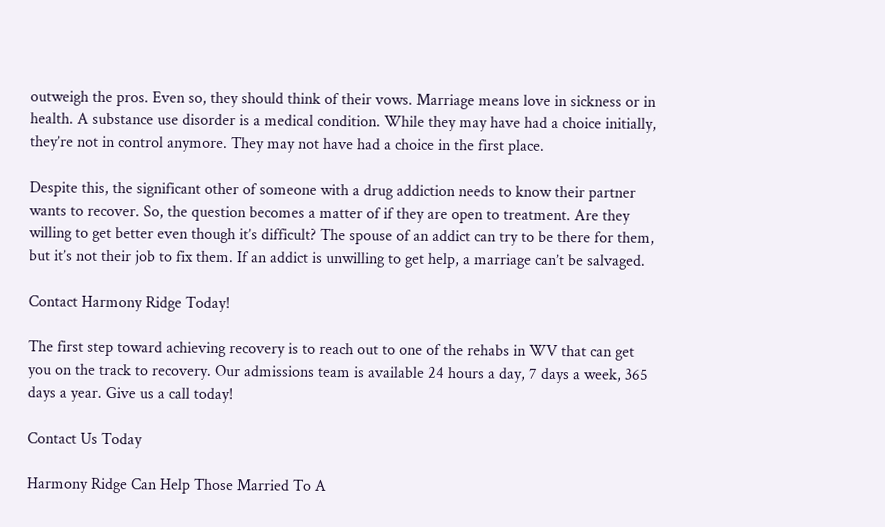outweigh the pros. Even so, they should think of their vows. Marriage means love in sickness or in health. A substance use disorder is a medical condition. While they may have had a choice initially, they’re not in control anymore. They may not have had a choice in the first place.

Despite this, the significant other of someone with a drug addiction needs to know their partner wants to recover. So, the question becomes a matter of if they are open to treatment. Are they willing to get better even though it’s difficult? The spouse of an addict can try to be there for them, but it’s not their job to fix them. If an addict is unwilling to get help, a marriage can’t be salvaged.

Contact Harmony Ridge Today!

The first step toward achieving recovery is to reach out to one of the rehabs in WV that can get you on the track to recovery. Our admissions team is available 24 hours a day, 7 days a week, 365 days a year. Give us a call today!

Contact Us Today

Harmony Ridge Can Help Those Married To A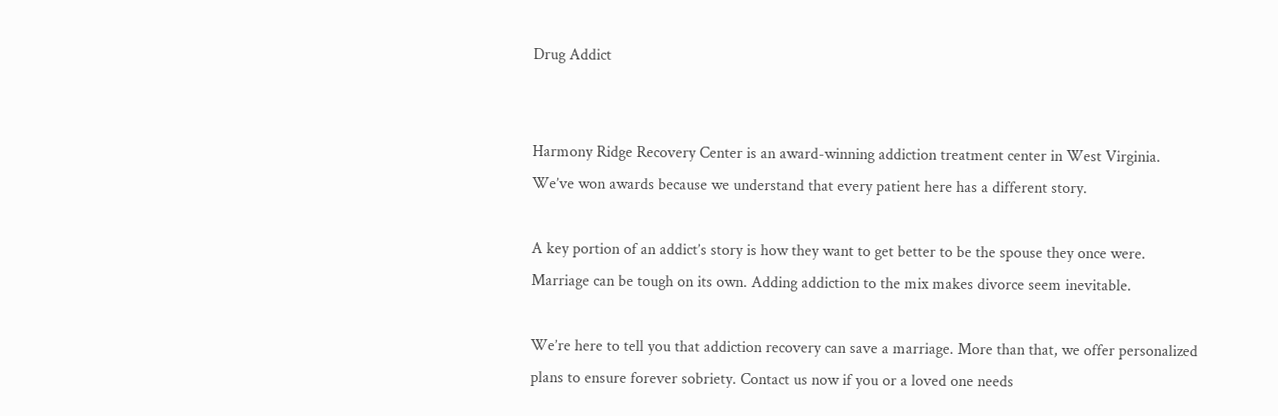Drug Addict


Harmony Ridge Recovery Center is an award-winning addiction treatment center in West Virginia. We’ve won awards because we understand that every patient here has a different story.

A key portion of an addict’s story is how they want to get better to be the spouse they once were. Marriage can be tough on its own. Adding addiction to the mix makes divorce seem inevitable.

We’re here to tell you that addiction recovery can save a marriage. More than that, we offer personalized plans to ensure forever sobriety. Contact us now if you or a loved one needs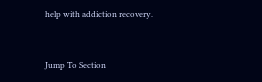help with addiction recovery.


Jump To Section